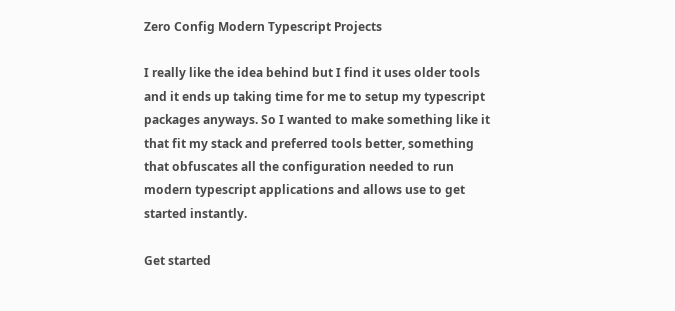Zero Config Modern Typescript Projects

I really like the idea behind but I find it uses older tools and it ends up taking time for me to setup my typescript packages anyways. So I wanted to make something like it that fit my stack and preferred tools better, something that obfuscates all the configuration needed to run modern typescript applications and allows use to get started instantly.

Get started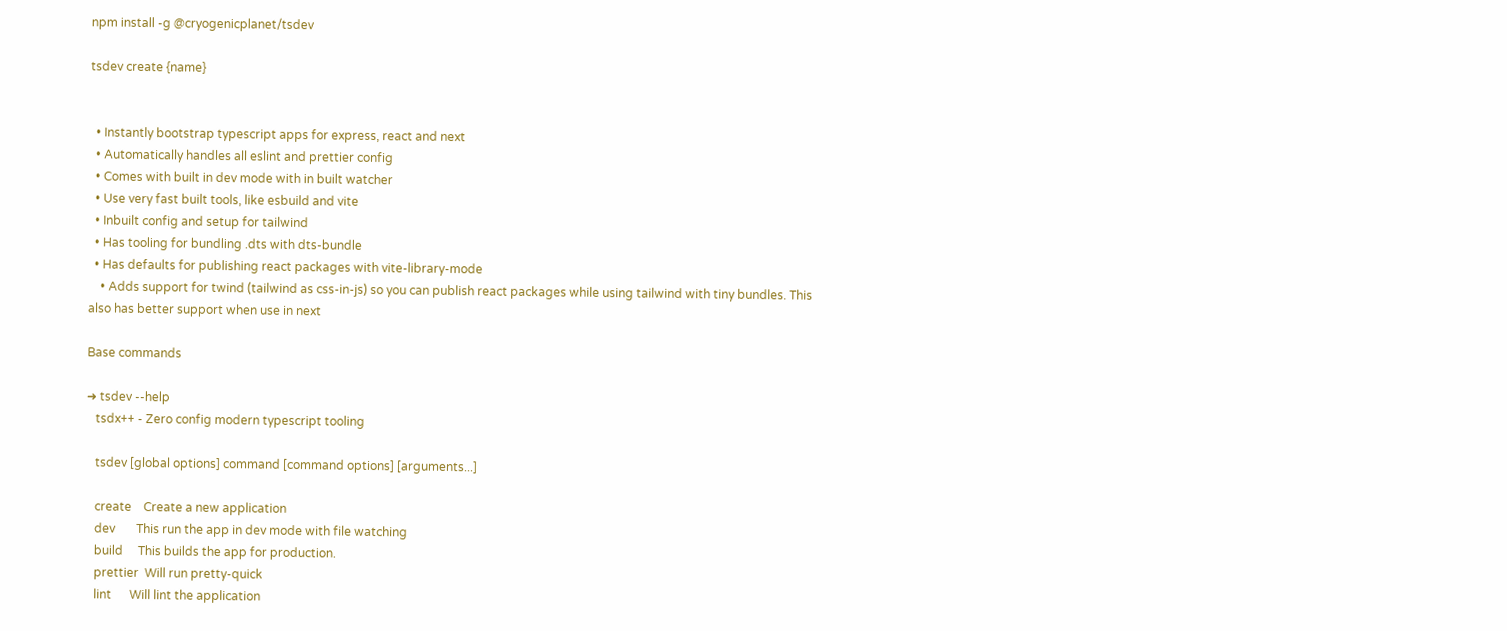npm install -g @cryogenicplanet/tsdev

tsdev create {name}


  • Instantly bootstrap typescript apps for express, react and next
  • Automatically handles all eslint and prettier config
  • Comes with built in dev mode with in built watcher
  • Use very fast built tools, like esbuild and vite
  • Inbuilt config and setup for tailwind
  • Has tooling for bundling .dts with dts-bundle
  • Has defaults for publishing react packages with vite-library-mode
    • Adds support for twind (tailwind as css-in-js) so you can publish react packages while using tailwind with tiny bundles. This also has better support when use in next

Base commands

➜ tsdev --help
   tsdx++ - Zero config modern typescript tooling

   tsdev [global options] command [command options] [arguments...]

   create    Create a new application
   dev       This run the app in dev mode with file watching
   build     This builds the app for production.
   prettier  Will run pretty-quick
   lint      Will lint the application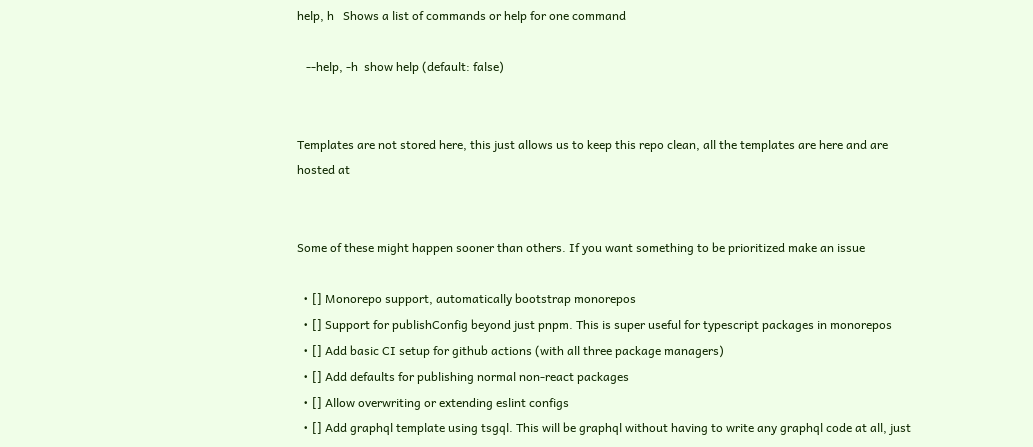help, h   Shows a list of commands or help for one command

   --help, -h  show help (default: false)


Templates are not stored here, this just allows us to keep this repo clean, all the templates are here and are hosted at


Some of these might happen sooner than others. If you want something to be prioritized make an issue

  • [] Monorepo support, automatically bootstrap monorepos
  • [] Support for publishConfig beyond just pnpm. This is super useful for typescript packages in monorepos
  • [] Add basic CI setup for github actions (with all three package managers)
  • [] Add defaults for publishing normal non-react packages
  • [] Allow overwriting or extending eslint configs
  • [] Add graphql template using tsgql. This will be graphql without having to write any graphql code at all, just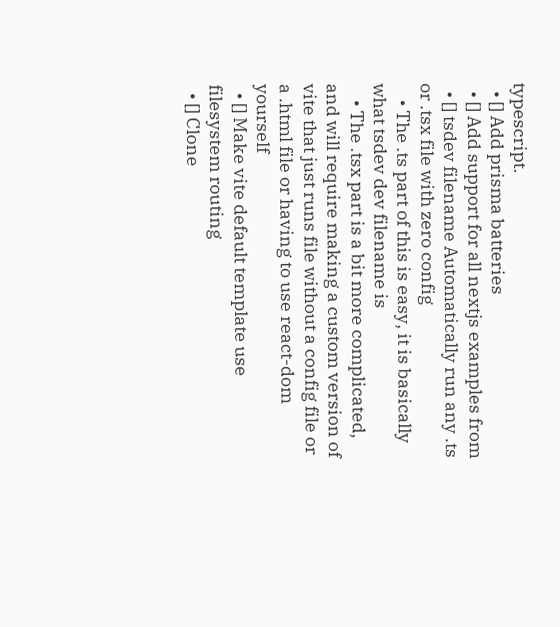typescript.
  • [] Add prisma batteries
  • [] Add support for all nextjs examples from
  • [] tsdev filename Automatically run any .ts or .tsx file with zero config
    • The .ts part of this is easy, it is basically what tsdev dev filename is
    • The .tsx part is a bit more complicated, and will require making a custom version of vite that just runs file without a config file or a .html file or having to use react-dom yourself
  • [] Make vite default template use filesystem routing
  • [] Clone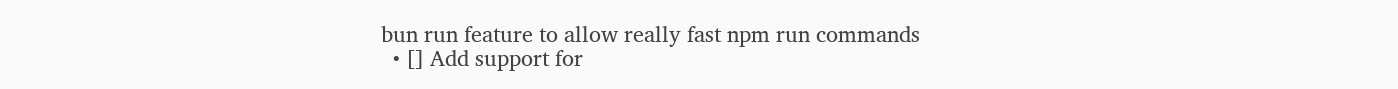bun run feature to allow really fast npm run commands
  • [] Add support for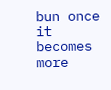bun once it becomes more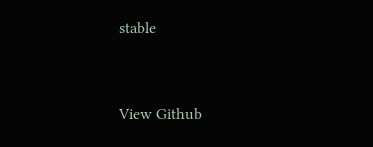stable


View Github